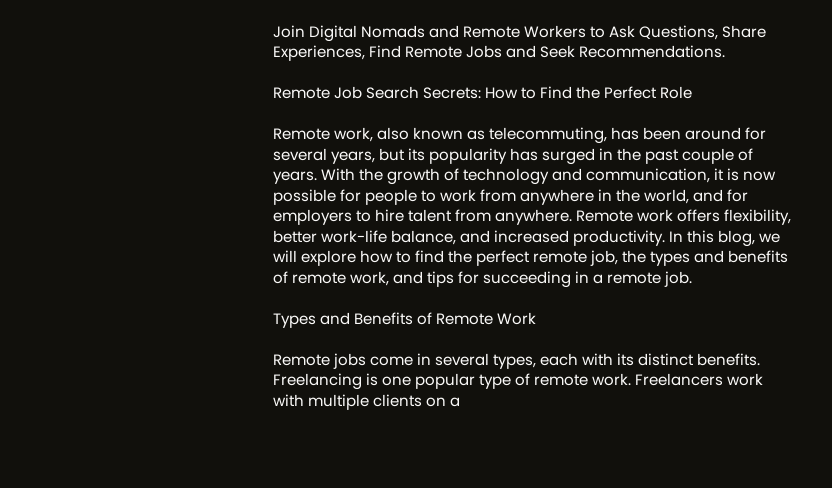Join Digital Nomads and Remote Workers to Ask Questions, Share Experiences, Find Remote Jobs and Seek Recommendations.

Remote Job Search Secrets: How to Find the Perfect Role

Remote work, also known as telecommuting, has been around for several years, but its popularity has surged in the past couple of years. With the growth of technology and communication, it is now possible for people to work from anywhere in the world, and for employers to hire talent from anywhere. Remote work offers flexibility, better work-life balance, and increased productivity. In this blog, we will explore how to find the perfect remote job, the types and benefits of remote work, and tips for succeeding in a remote job.

Types and Benefits of Remote Work

Remote jobs come in several types, each with its distinct benefits. Freelancing is one popular type of remote work. Freelancers work with multiple clients on a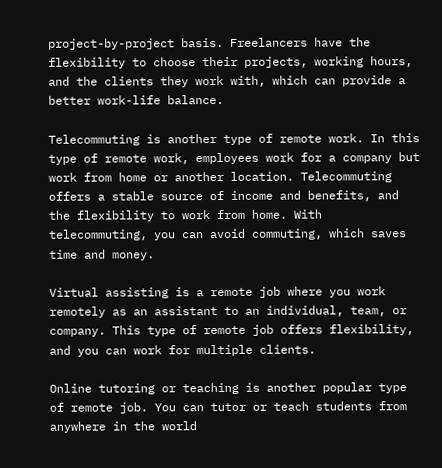project-by-project basis. Freelancers have the flexibility to choose their projects, working hours, and the clients they work with, which can provide a better work-life balance.

Telecommuting is another type of remote work. In this type of remote work, employees work for a company but work from home or another location. Telecommuting offers a stable source of income and benefits, and the flexibility to work from home. With telecommuting, you can avoid commuting, which saves time and money.

Virtual assisting is a remote job where you work remotely as an assistant to an individual, team, or company. This type of remote job offers flexibility, and you can work for multiple clients.

Online tutoring or teaching is another popular type of remote job. You can tutor or teach students from anywhere in the world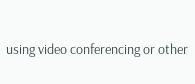using video conferencing or other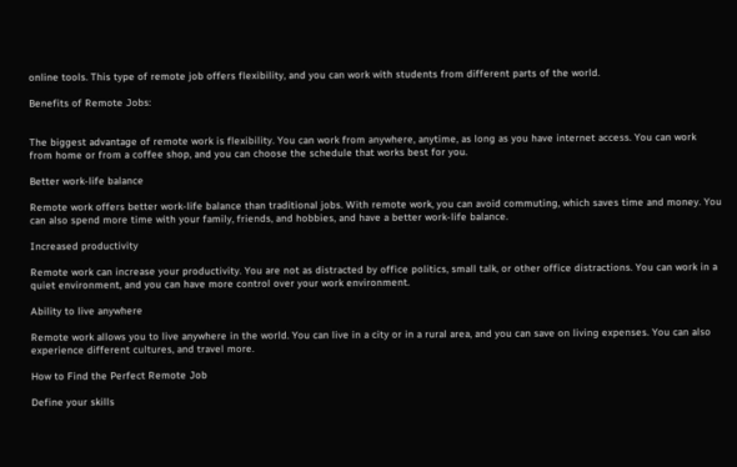online tools. This type of remote job offers flexibility, and you can work with students from different parts of the world.

Benefits of Remote Jobs:


The biggest advantage of remote work is flexibility. You can work from anywhere, anytime, as long as you have internet access. You can work from home or from a coffee shop, and you can choose the schedule that works best for you.

Better work-life balance

Remote work offers better work-life balance than traditional jobs. With remote work, you can avoid commuting, which saves time and money. You can also spend more time with your family, friends, and hobbies, and have a better work-life balance.

Increased productivity

Remote work can increase your productivity. You are not as distracted by office politics, small talk, or other office distractions. You can work in a quiet environment, and you can have more control over your work environment.

Ability to live anywhere

Remote work allows you to live anywhere in the world. You can live in a city or in a rural area, and you can save on living expenses. You can also experience different cultures, and travel more.

How to Find the Perfect Remote Job

Define your skills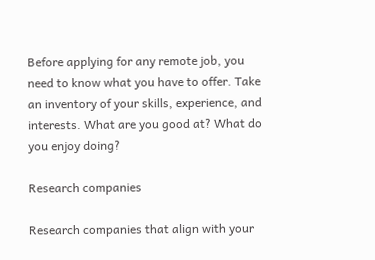Before applying for any remote job, you need to know what you have to offer. Take an inventory of your skills, experience, and interests. What are you good at? What do you enjoy doing?

Research companies

Research companies that align with your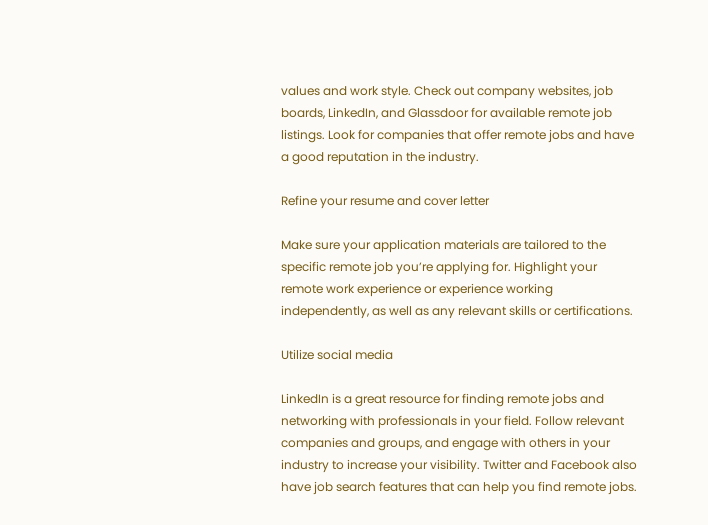values and work style. Check out company websites, job boards, LinkedIn, and Glassdoor for available remote job listings. Look for companies that offer remote jobs and have a good reputation in the industry.

Refine your resume and cover letter

Make sure your application materials are tailored to the specific remote job you’re applying for. Highlight your remote work experience or experience working independently, as well as any relevant skills or certifications.

Utilize social media

LinkedIn is a great resource for finding remote jobs and networking with professionals in your field. Follow relevant companies and groups, and engage with others in your industry to increase your visibility. Twitter and Facebook also have job search features that can help you find remote jobs.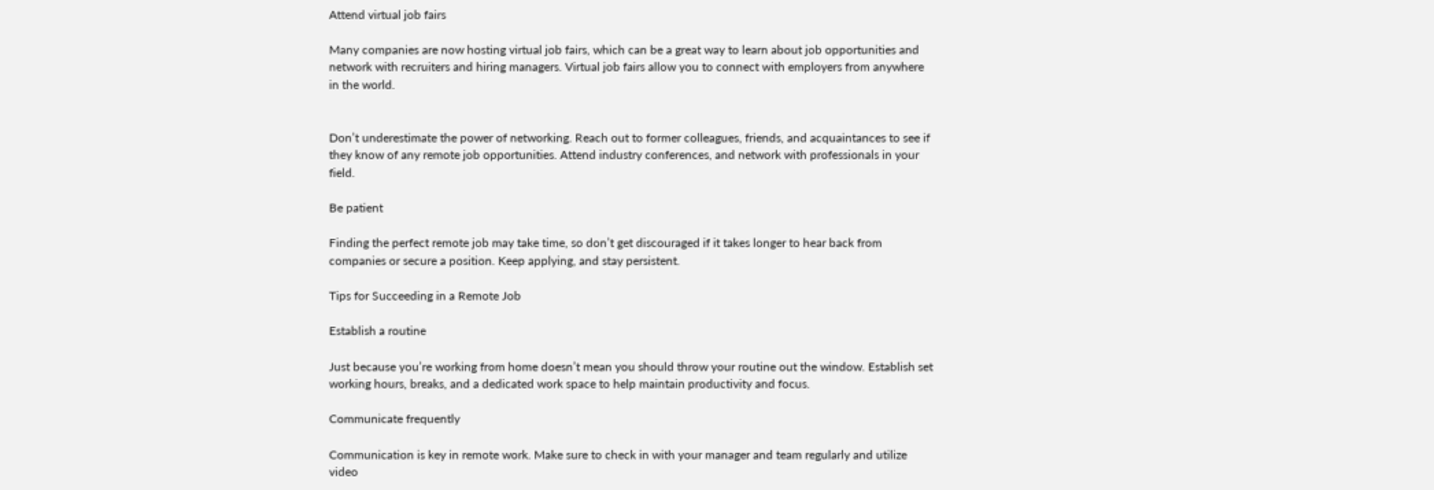Attend virtual job fairs

Many companies are now hosting virtual job fairs, which can be a great way to learn about job opportunities and network with recruiters and hiring managers. Virtual job fairs allow you to connect with employers from anywhere in the world.


Don’t underestimate the power of networking. Reach out to former colleagues, friends, and acquaintances to see if they know of any remote job opportunities. Attend industry conferences, and network with professionals in your field.

Be patient

Finding the perfect remote job may take time, so don’t get discouraged if it takes longer to hear back from companies or secure a position. Keep applying, and stay persistent.

Tips for Succeeding in a Remote Job

Establish a routine

Just because you’re working from home doesn’t mean you should throw your routine out the window. Establish set working hours, breaks, and a dedicated work space to help maintain productivity and focus.

Communicate frequently

Communication is key in remote work. Make sure to check in with your manager and team regularly and utilize video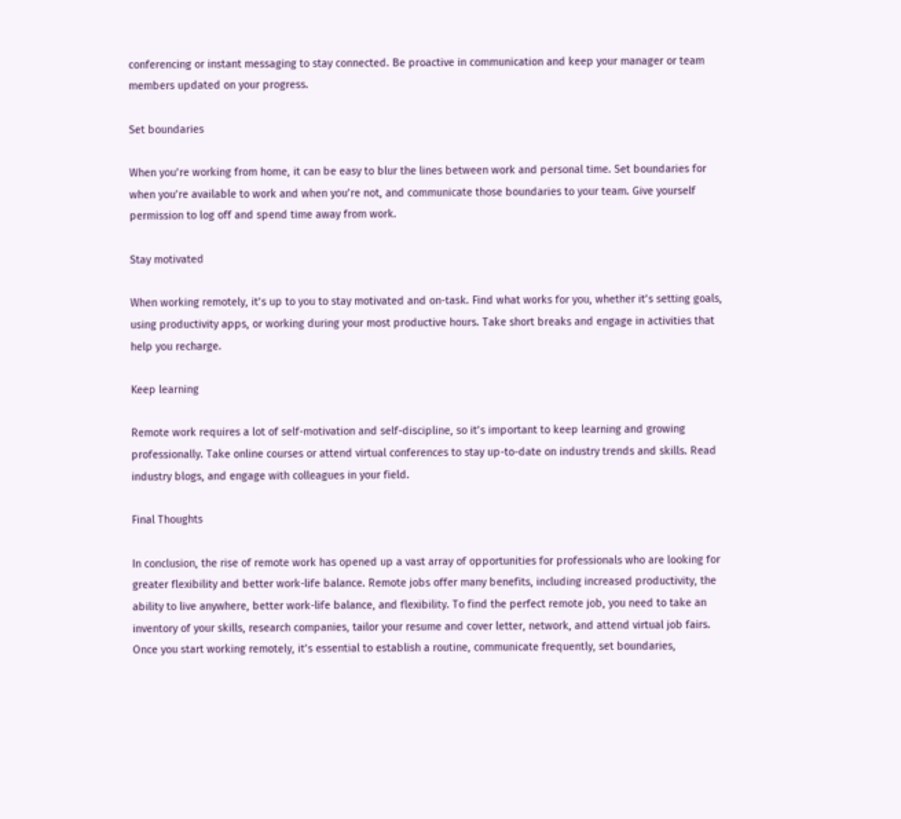conferencing or instant messaging to stay connected. Be proactive in communication and keep your manager or team members updated on your progress.

Set boundaries

When you’re working from home, it can be easy to blur the lines between work and personal time. Set boundaries for when you’re available to work and when you’re not, and communicate those boundaries to your team. Give yourself permission to log off and spend time away from work.

Stay motivated

When working remotely, it’s up to you to stay motivated and on-task. Find what works for you, whether it’s setting goals, using productivity apps, or working during your most productive hours. Take short breaks and engage in activities that help you recharge.

Keep learning

Remote work requires a lot of self-motivation and self-discipline, so it’s important to keep learning and growing professionally. Take online courses or attend virtual conferences to stay up-to-date on industry trends and skills. Read industry blogs, and engage with colleagues in your field.

Final Thoughts

In conclusion, the rise of remote work has opened up a vast array of opportunities for professionals who are looking for greater flexibility and better work-life balance. Remote jobs offer many benefits, including increased productivity, the ability to live anywhere, better work-life balance, and flexibility. To find the perfect remote job, you need to take an inventory of your skills, research companies, tailor your resume and cover letter, network, and attend virtual job fairs. Once you start working remotely, it’s essential to establish a routine, communicate frequently, set boundaries,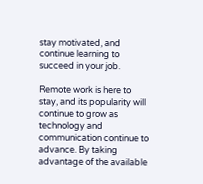stay motivated, and continue learning to succeed in your job.

Remote work is here to stay, and its popularity will continue to grow as technology and communication continue to advance. By taking advantage of the available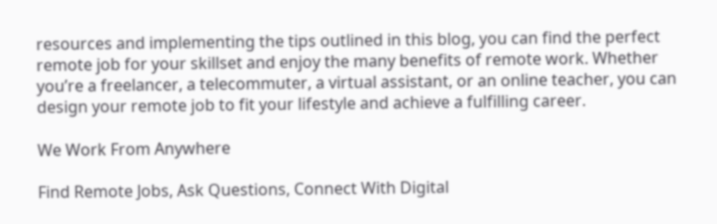resources and implementing the tips outlined in this blog, you can find the perfect remote job for your skillset and enjoy the many benefits of remote work. Whether you’re a freelancer, a telecommuter, a virtual assistant, or an online teacher, you can design your remote job to fit your lifestyle and achieve a fulfilling career.

We Work From Anywhere

Find Remote Jobs, Ask Questions, Connect With Digital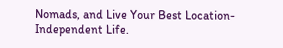Nomads, and Live Your Best Location-Independent Life.